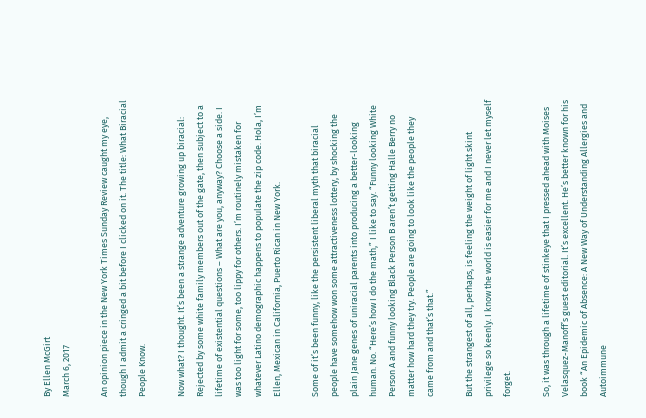By Ellen McGirt
March 6, 2017

An opinion piece in the New York Times Sunday Review caught my eye, though I admit a cringed a bit before I clicked on it. The title: What Biracial People Know.

Now what? I thought. It’s been a strange adventure growing up biracial: Rejected by some white family members out of the gate, then subject to a lifetime of existential questions – What are you, anyway? Choose a side. I was too light for some, too lippy for others. I’m routinely mistaken for whatever Latino demographic happens to populate the zip code. Hola, I’m Ellen, Mexican in California, Puerto Rican in New York.

Some of it’s been funny, like the persistent liberal myth that biracial people have somehow won some attractiveness lottery, by shocking the plain Jane genes of uniracial parents into producing a better-looking human. No. “Here’s how I do the math,” I like to say. “Funny looking White Person A and funny looking Black Person B aren’t getting Halle Berry no matter how hard they try. People are going to look like the people they came from and that’s that.”

But the strangest of all, perhaps, is feeling the weight of light skint privilege so keenly. I know the world is easier for me and I never let myself forget.

So, it was through a lifetime of stinkeye that I pressed ahead with Moises Velasquez-Manoff’s guest editorial. It’s excellent. He’s better known for his book “An Epidemic of Absence: A New Way of Understanding Allergies and Autoimmune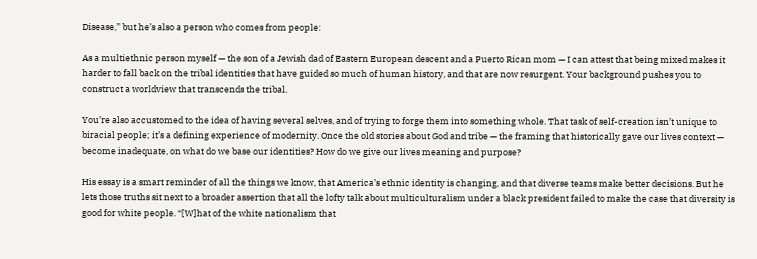Disease,” but he’s also a person who comes from people:

As a multiethnic person myself — the son of a Jewish dad of Eastern European descent and a Puerto Rican mom — I can attest that being mixed makes it harder to fall back on the tribal identities that have guided so much of human history, and that are now resurgent. Your background pushes you to construct a worldview that transcends the tribal.

You’re also accustomed to the idea of having several selves, and of trying to forge them into something whole. That task of self-creation isn’t unique to biracial people; it’s a defining experience of modernity. Once the old stories about God and tribe — the framing that historically gave our lives context — become inadequate, on what do we base our identities? How do we give our lives meaning and purpose?

His essay is a smart reminder of all the things we know, that America’s ethnic identity is changing, and that diverse teams make better decisions. But he lets those truths sit next to a broader assertion that all the lofty talk about multiculturalism under a black president failed to make the case that diversity is good for white people. “[W]hat of the white nationalism that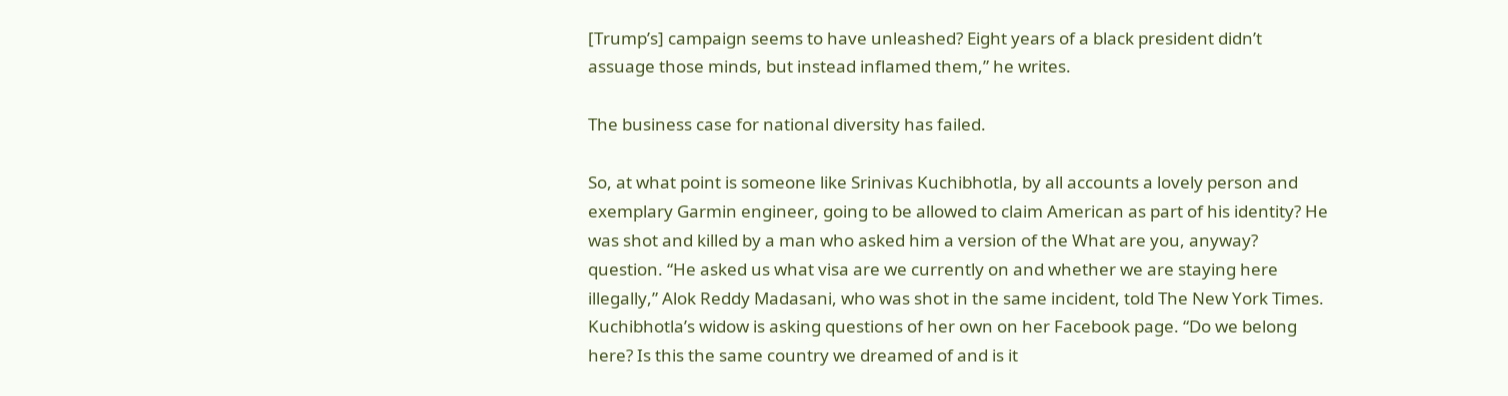[Trump’s] campaign seems to have unleashed? Eight years of a black president didn’t assuage those minds, but instead inflamed them,” he writes.

The business case for national diversity has failed.

So, at what point is someone like Srinivas Kuchibhotla, by all accounts a lovely person and exemplary Garmin engineer, going to be allowed to claim American as part of his identity? He was shot and killed by a man who asked him a version of the What are you, anyway? question. “He asked us what visa are we currently on and whether we are staying here illegally,” Alok Reddy Madasani, who was shot in the same incident, told The New York Times. Kuchibhotla’s widow is asking questions of her own on her Facebook page. “Do we belong here? Is this the same country we dreamed of and is it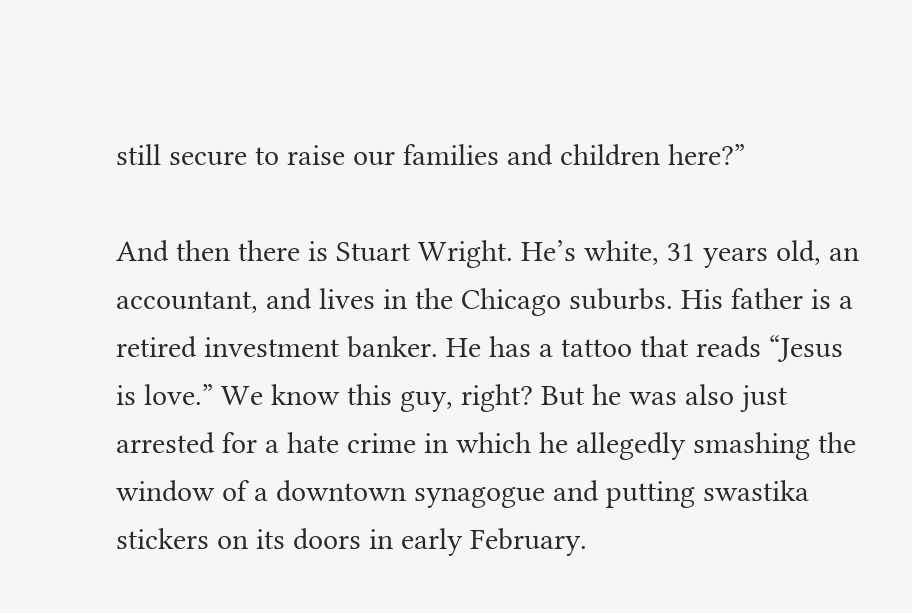still secure to raise our families and children here?”

And then there is Stuart Wright. He’s white, 31 years old, an accountant, and lives in the Chicago suburbs. His father is a retired investment banker. He has a tattoo that reads “Jesus is love.” We know this guy, right? But he was also just arrested for a hate crime in which he allegedly smashing the window of a downtown synagogue and putting swastika stickers on its doors in early February.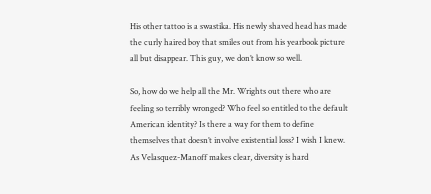His other tattoo is a swastika. His newly shaved head has made the curly haired boy that smiles out from his yearbook picture all but disappear. This guy, we don’t know so well.

So, how do we help all the Mr. Wrights out there who are feeling so terribly wronged? Who feel so entitled to the default American identity? Is there a way for them to define themselves that doesn’t involve existential loss? I wish I knew. As Velasquez-Manoff makes clear, diversity is hard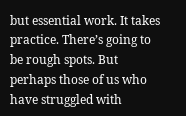but essential work. It takes practice. There’s going to be rough spots. But perhaps those of us who have struggled with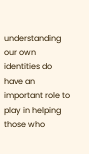understanding our own identities do have an important role to play in helping those who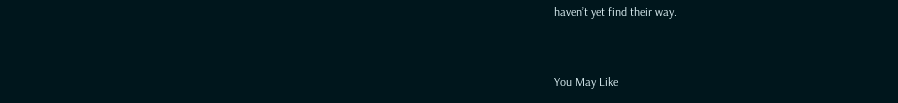haven’t yet find their way.


You May Like